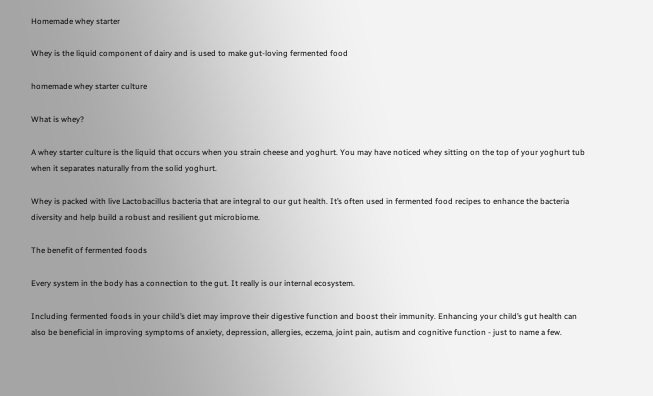Homemade whey starter

Whey is the liquid component of dairy and is used to make gut-loving fermented food

homemade whey starter culture

What is whey?

A whey starter culture is the liquid that occurs when you strain cheese and yoghurt. You may have noticed whey sitting on the top of your yoghurt tub when it separates naturally from the solid yoghurt.

Whey is packed with live Lactobacillus bacteria that are integral to our gut health. It’s often used in fermented food recipes to enhance the bacteria diversity and help build a robust and resilient gut microbiome.

The benefit of fermented foods

Every system in the body has a connection to the gut. It really is our internal ecosystem.

Including fermented foods in your child’s diet may improve their digestive function and boost their immunity. Enhancing your child’s gut health can also be beneficial in improving symptoms of anxiety, depression, allergies, eczema, joint pain, autism and cognitive function - just to name a few.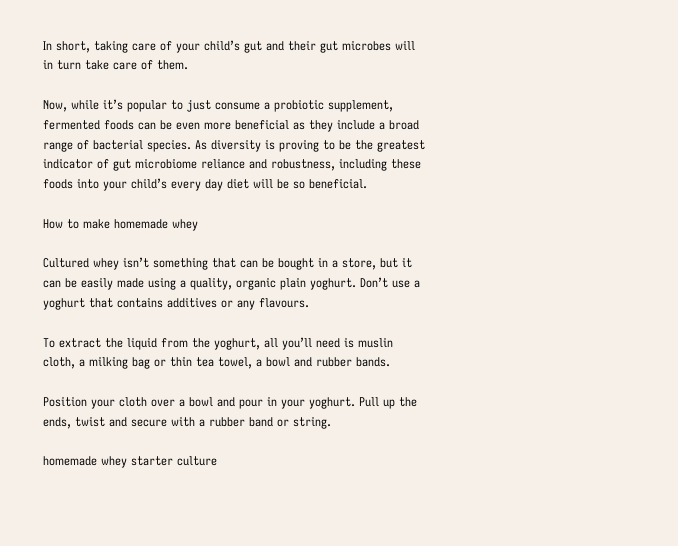In short, taking care of your child’s gut and their gut microbes will in turn take care of them.

Now, while it’s popular to just consume a probiotic supplement, fermented foods can be even more beneficial as they include a broad range of bacterial species. As diversity is proving to be the greatest indicator of gut microbiome reliance and robustness, including these foods into your child’s every day diet will be so beneficial.

How to make homemade whey

Cultured whey isn’t something that can be bought in a store, but it can be easily made using a quality, organic plain yoghurt. Don’t use a yoghurt that contains additives or any flavours.

To extract the liquid from the yoghurt, all you’ll need is muslin cloth, a milking bag or thin tea towel, a bowl and rubber bands.

Position your cloth over a bowl and pour in your yoghurt. Pull up the ends, twist and secure with a rubber band or string.

homemade whey starter culture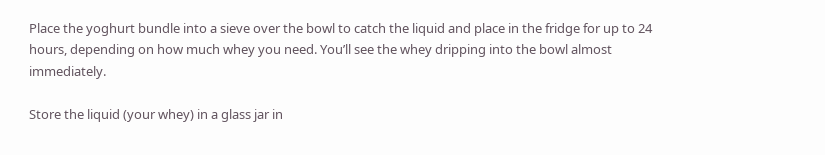Place the yoghurt bundle into a sieve over the bowl to catch the liquid and place in the fridge for up to 24 hours, depending on how much whey you need. You’ll see the whey dripping into the bowl almost immediately.

Store the liquid (your whey) in a glass jar in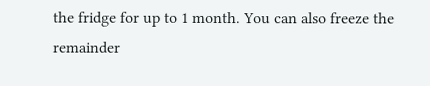the fridge for up to 1 month. You can also freeze the remainder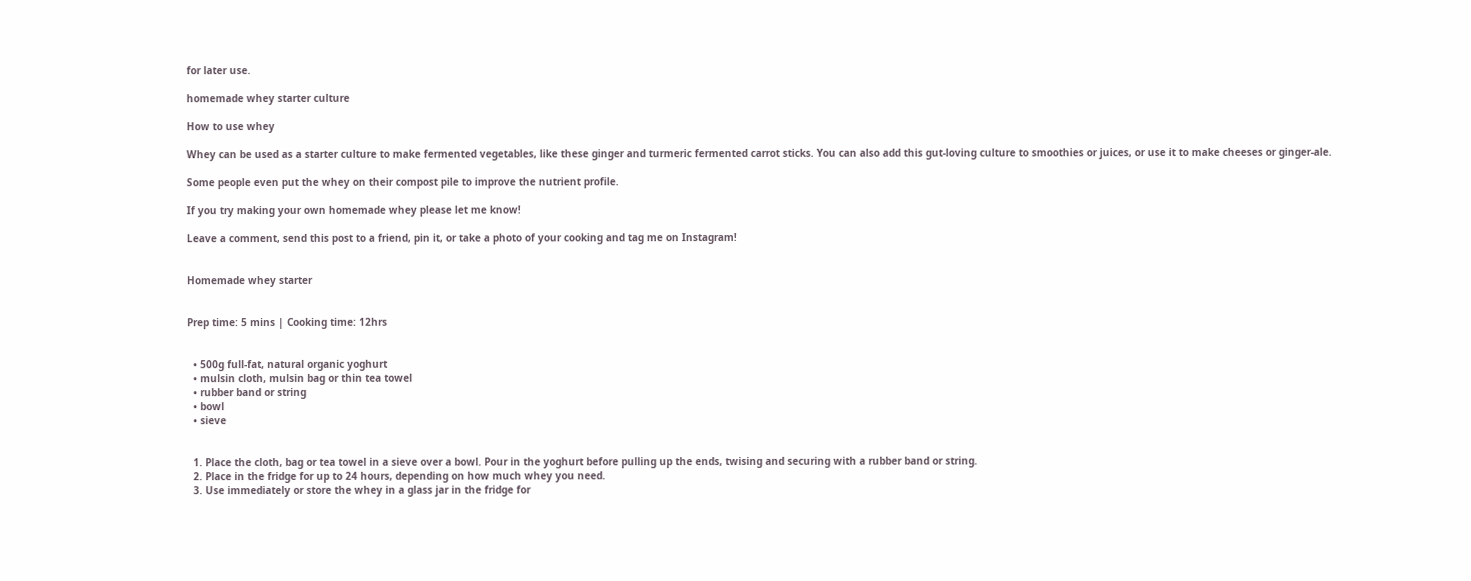for later use.

homemade whey starter culture

How to use whey

Whey can be used as a starter culture to make fermented vegetables, like these ginger and turmeric fermented carrot sticks. You can also add this gut-loving culture to smoothies or juices, or use it to make cheeses or ginger-ale.

Some people even put the whey on their compost pile to improve the nutrient profile.

If you try making your own homemade whey please let me know!

Leave a comment, send this post to a friend, pin it, or take a photo of your cooking and tag me on Instagram!


Homemade whey starter


Prep time: 5 mins | Cooking time: 12hrs


  • 500g full-fat, natural organic yoghurt
  • mulsin cloth, mulsin bag or thin tea towel
  • rubber band or string
  • bowl
  • sieve


  1. Place the cloth, bag or tea towel in a sieve over a bowl. Pour in the yoghurt before pulling up the ends, twising and securing with a rubber band or string.
  2. Place in the fridge for up to 24 hours, depending on how much whey you need.
  3. Use immediately or store the whey in a glass jar in the fridge for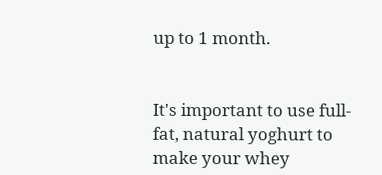up to 1 month.


It's important to use full-fat, natural yoghurt to make your whey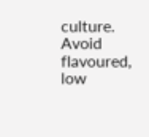culture. Avoid flavoured, low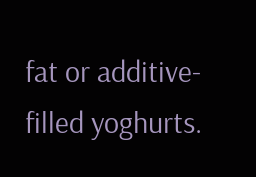fat or additive-filled yoghurts.